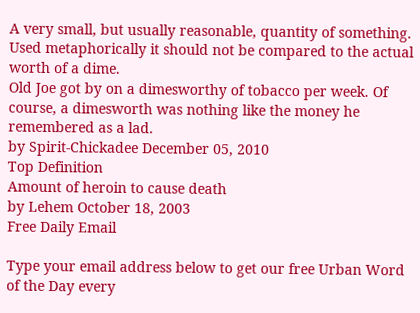A very small, but usually reasonable, quantity of something. Used metaphorically it should not be compared to the actual worth of a dime.
Old Joe got by on a dimesworthy of tobacco per week. Of course, a dimesworth was nothing like the money he remembered as a lad.
by Spirit-Chickadee December 05, 2010
Top Definition
Amount of heroin to cause death
by Lehem October 18, 2003
Free Daily Email

Type your email address below to get our free Urban Word of the Day every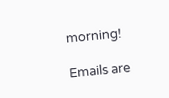morning!

Emails are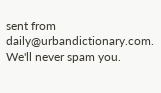sent from daily@urbandictionary.com. We'll never spam you.